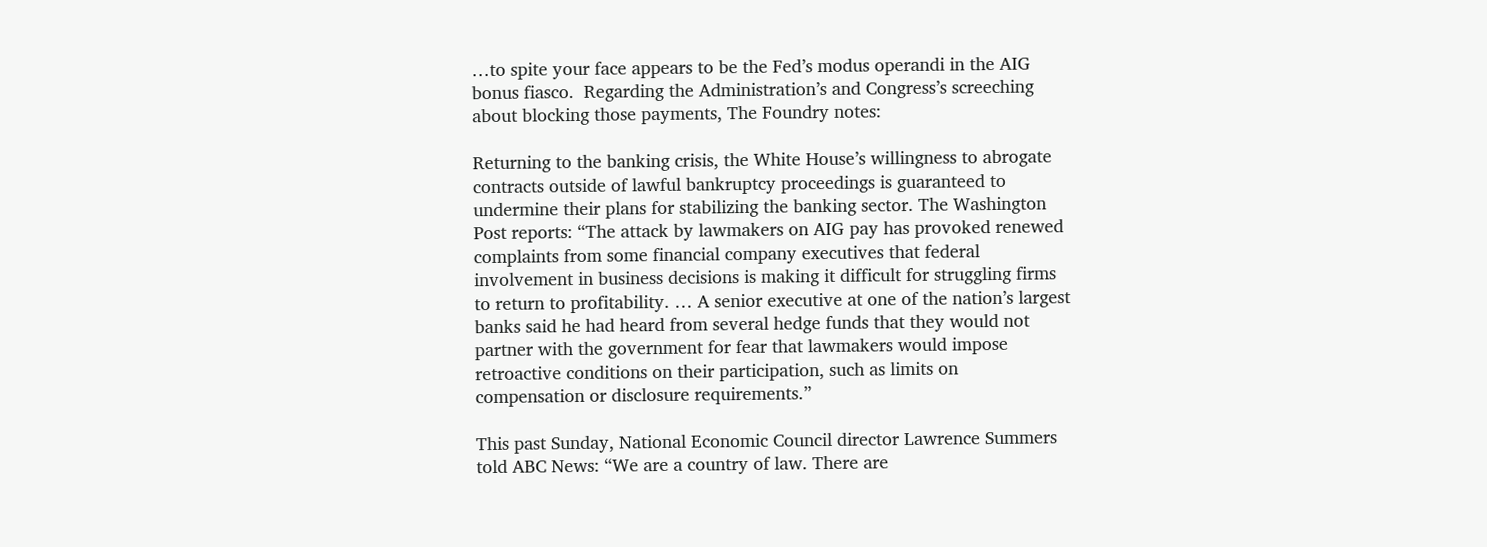…to spite your face appears to be the Fed’s modus operandi in the AIG bonus fiasco.  Regarding the Administration’s and Congress’s screeching about blocking those payments, The Foundry notes:

Returning to the banking crisis, the White House’s willingness to abrogate contracts outside of lawful bankruptcy proceedings is guaranteed to undermine their plans for stabilizing the banking sector. The Washington Post reports: “The attack by lawmakers on AIG pay has provoked renewed complaints from some financial company executives that federal involvement in business decisions is making it difficult for struggling firms to return to profitability. … A senior executive at one of the nation’s largest banks said he had heard from several hedge funds that they would not partner with the government for fear that lawmakers would impose retroactive conditions on their participation, such as limits on compensation or disclosure requirements.”

This past Sunday, National Economic Council director Lawrence Summers told ABC News: “We are a country of law. There are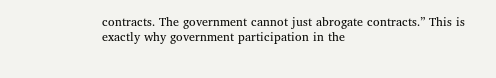contracts. The government cannot just abrogate contracts.” This is exactly why government participation in the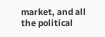market, and all the political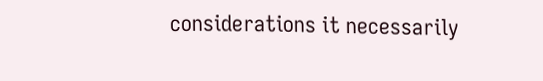considerations it necessarily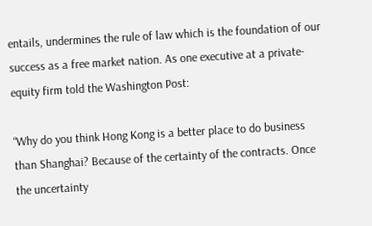entails, undermines the rule of law which is the foundation of our success as a free market nation. As one executive at a private-equity firm told the Washington Post:

“Why do you think Hong Kong is a better place to do business than Shanghai? Because of the certainty of the contracts. Once the uncertainty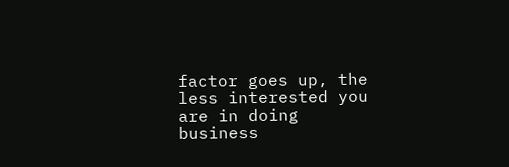factor goes up, the less interested you are in doing business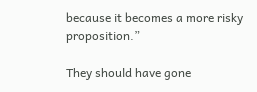because it becomes a more risky proposition.”

They should have gone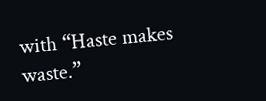with “Haste makes waste.”